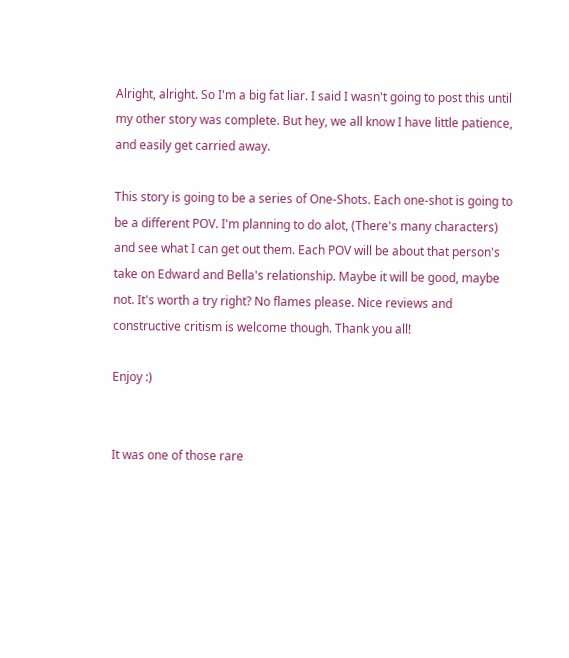Alright, alright. So I'm a big fat liar. I said I wasn't going to post this until my other story was complete. But hey, we all know I have little patience, and easily get carried away.

This story is going to be a series of One-Shots. Each one-shot is going to be a different POV. I'm planning to do alot, (There's many characters) and see what I can get out them. Each POV will be about that person's take on Edward and Bella's relationship. Maybe it will be good, maybe not. It's worth a try right? No flames please. Nice reviews and constructive critism is welcome though. Thank you all!

Enjoy :)


It was one of those rare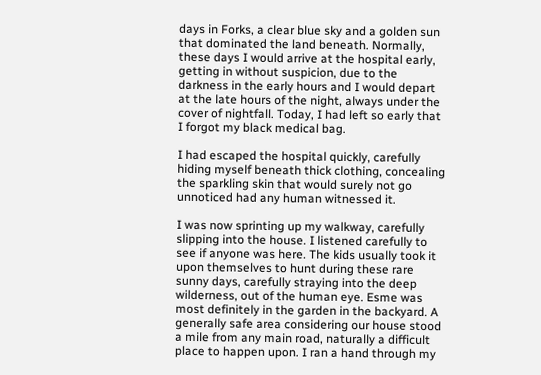days in Forks, a clear blue sky and a golden sun that dominated the land beneath. Normally, these days I would arrive at the hospital early, getting in without suspicion, due to the darkness in the early hours and I would depart at the late hours of the night, always under the cover of nightfall. Today, I had left so early that I forgot my black medical bag.

I had escaped the hospital quickly, carefully hiding myself beneath thick clothing, concealing the sparkling skin that would surely not go unnoticed had any human witnessed it.

I was now sprinting up my walkway, carefully slipping into the house. I listened carefully to see if anyone was here. The kids usually took it upon themselves to hunt during these rare sunny days, carefully straying into the deep wilderness, out of the human eye. Esme was most definitely in the garden in the backyard. A generally safe area considering our house stood a mile from any main road, naturally a difficult place to happen upon. I ran a hand through my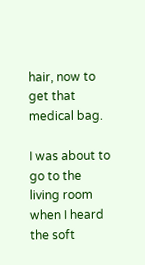hair, now to get that medical bag.

I was about to go to the living room when I heard the soft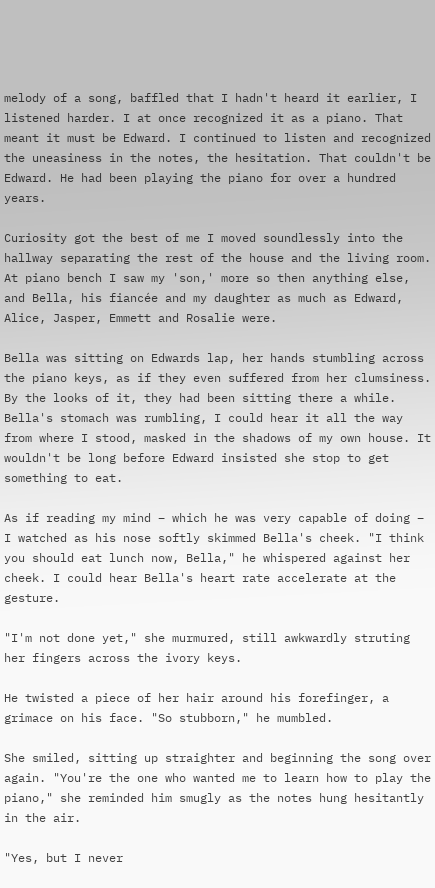melody of a song, baffled that I hadn't heard it earlier, I listened harder. I at once recognized it as a piano. That meant it must be Edward. I continued to listen and recognized the uneasiness in the notes, the hesitation. That couldn't be Edward. He had been playing the piano for over a hundred years.

Curiosity got the best of me I moved soundlessly into the hallway separating the rest of the house and the living room. At piano bench I saw my 'son,' more so then anything else, and Bella, his fiancée and my daughter as much as Edward, Alice, Jasper, Emmett and Rosalie were.

Bella was sitting on Edwards lap, her hands stumbling across the piano keys, as if they even suffered from her clumsiness. By the looks of it, they had been sitting there a while. Bella's stomach was rumbling, I could hear it all the way from where I stood, masked in the shadows of my own house. It wouldn't be long before Edward insisted she stop to get something to eat.

As if reading my mind – which he was very capable of doing – I watched as his nose softly skimmed Bella's cheek. "I think you should eat lunch now, Bella," he whispered against her cheek. I could hear Bella's heart rate accelerate at the gesture.

"I'm not done yet," she murmured, still awkwardly struting her fingers across the ivory keys.

He twisted a piece of her hair around his forefinger, a grimace on his face. "So stubborn," he mumbled.

She smiled, sitting up straighter and beginning the song over again. "You're the one who wanted me to learn how to play the piano," she reminded him smugly as the notes hung hesitantly in the air.

"Yes, but I never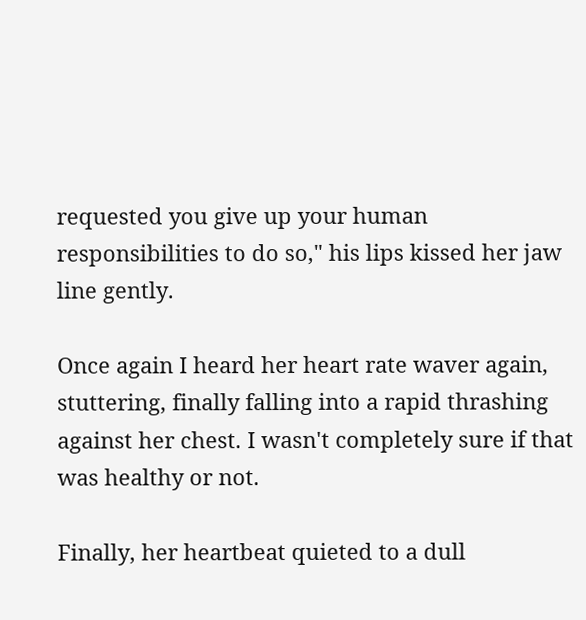requested you give up your human responsibilities to do so," his lips kissed her jaw line gently.

Once again I heard her heart rate waver again, stuttering, finally falling into a rapid thrashing against her chest. I wasn't completely sure if that was healthy or not.

Finally, her heartbeat quieted to a dull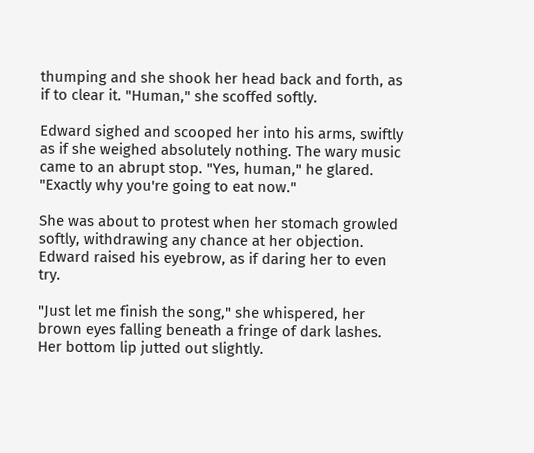thumping and she shook her head back and forth, as if to clear it. "Human," she scoffed softly.

Edward sighed and scooped her into his arms, swiftly as if she weighed absolutely nothing. The wary music came to an abrupt stop. "Yes, human," he glared. "Exactly why you're going to eat now."

She was about to protest when her stomach growled softly, withdrawing any chance at her objection. Edward raised his eyebrow, as if daring her to even try.

"Just let me finish the song," she whispered, her brown eyes falling beneath a fringe of dark lashes. Her bottom lip jutted out slightly.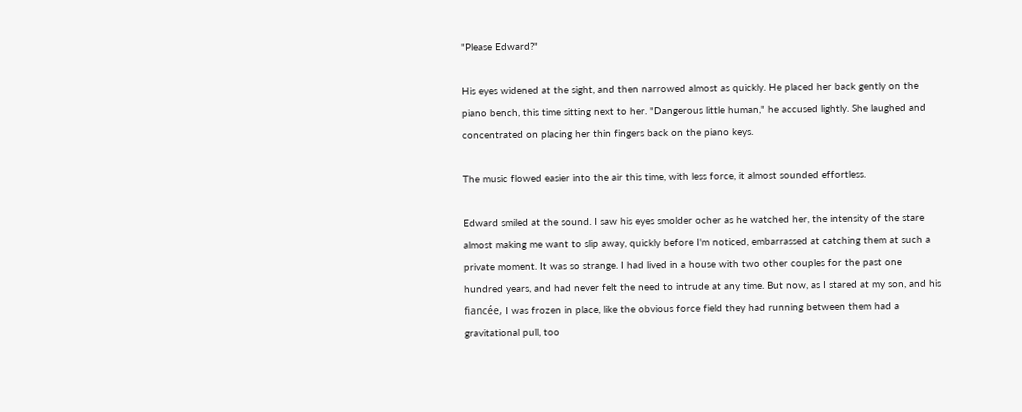"Please Edward?"

His eyes widened at the sight, and then narrowed almost as quickly. He placed her back gently on the piano bench, this time sitting next to her. "Dangerous little human," he accused lightly. She laughed and concentrated on placing her thin fingers back on the piano keys.

The music flowed easier into the air this time, with less force, it almost sounded effortless.

Edward smiled at the sound. I saw his eyes smolder ocher as he watched her, the intensity of the stare almost making me want to slip away, quickly before I'm noticed, embarrassed at catching them at such a private moment. It was so strange. I had lived in a house with two other couples for the past one hundred years, and had never felt the need to intrude at any time. But now, as I stared at my son, and his fiancée, I was frozen in place, like the obvious force field they had running between them had a gravitational pull, too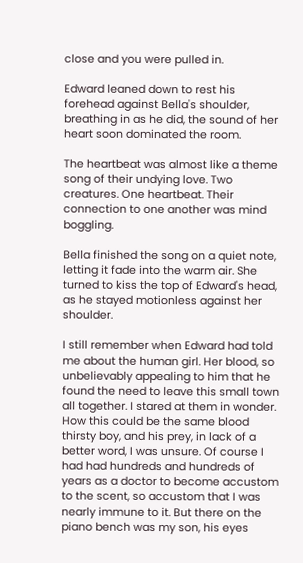close and you were pulled in.

Edward leaned down to rest his forehead against Bella's shoulder, breathing in as he did, the sound of her heart soon dominated the room.

The heartbeat was almost like a theme song of their undying love. Two creatures. One heartbeat. Their connection to one another was mind boggling.

Bella finished the song on a quiet note, letting it fade into the warm air. She turned to kiss the top of Edward's head, as he stayed motionless against her shoulder.

I still remember when Edward had told me about the human girl. Her blood, so unbelievably appealing to him that he found the need to leave this small town all together. I stared at them in wonder. How this could be the same blood thirsty boy, and his prey, in lack of a better word, I was unsure. Of course I had had hundreds and hundreds of years as a doctor to become accustom to the scent, so accustom that I was nearly immune to it. But there on the piano bench was my son, his eyes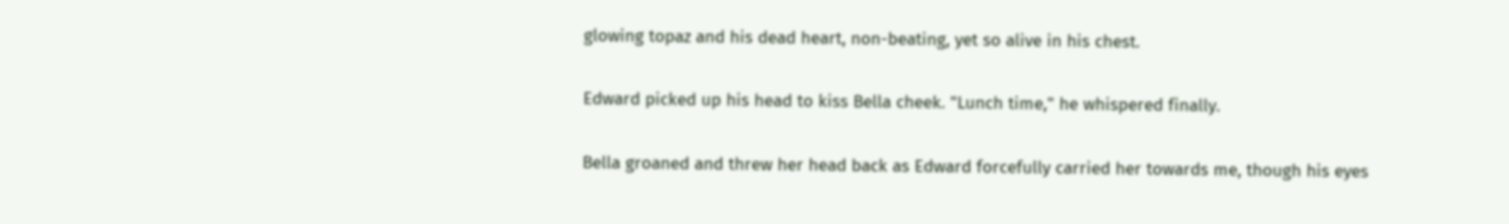glowing topaz and his dead heart, non-beating, yet so alive in his chest.

Edward picked up his head to kiss Bella cheek. "Lunch time," he whispered finally.

Bella groaned and threw her head back as Edward forcefully carried her towards me, though his eyes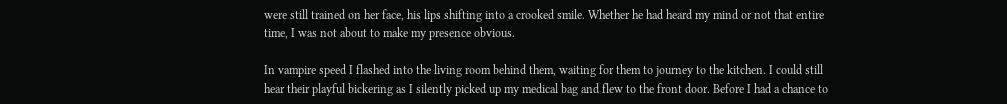were still trained on her face, his lips shifting into a crooked smile. Whether he had heard my mind or not that entire time, I was not about to make my presence obvious.

In vampire speed I flashed into the living room behind them, waiting for them to journey to the kitchen. I could still hear their playful bickering as I silently picked up my medical bag and flew to the front door. Before I had a chance to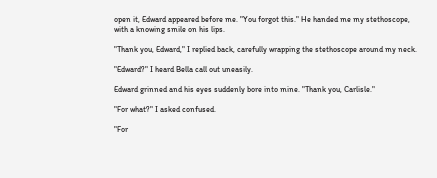open it, Edward appeared before me. "You forgot this." He handed me my stethoscope, with a knowing smile on his lips.

"Thank you, Edward," I replied back, carefully wrapping the stethoscope around my neck.

"Edward?" I heard Bella call out uneasily.

Edward grinned and his eyes suddenly bore into mine. "Thank you, Carlisle."

"For what?" I asked confused.

"For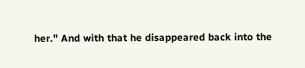her." And with that he disappeared back into the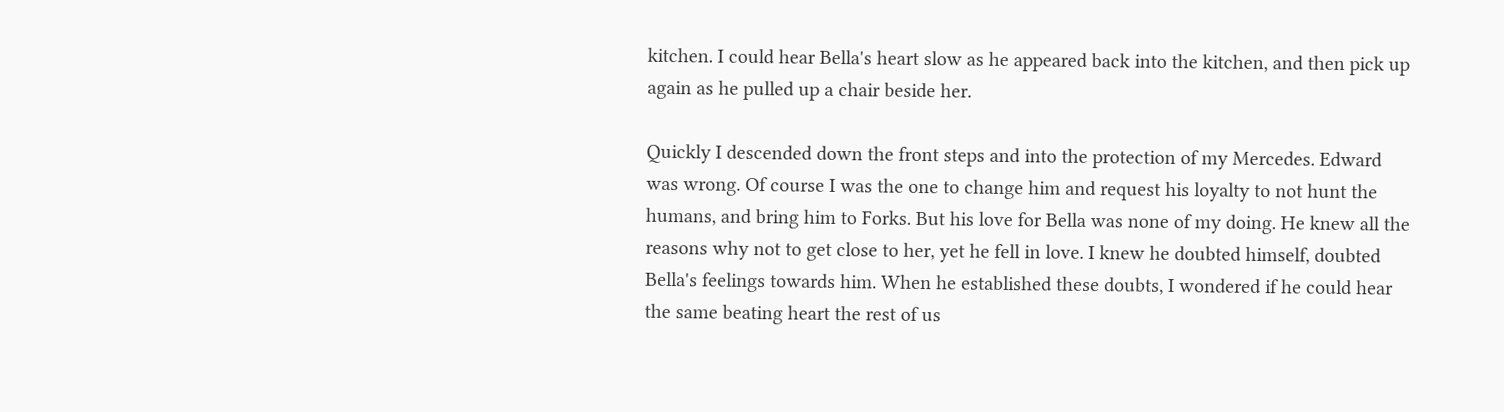kitchen. I could hear Bella's heart slow as he appeared back into the kitchen, and then pick up again as he pulled up a chair beside her.

Quickly I descended down the front steps and into the protection of my Mercedes. Edward was wrong. Of course I was the one to change him and request his loyalty to not hunt the humans, and bring him to Forks. But his love for Bella was none of my doing. He knew all the reasons why not to get close to her, yet he fell in love. I knew he doubted himself, doubted Bella's feelings towards him. When he established these doubts, I wondered if he could hear the same beating heart the rest of us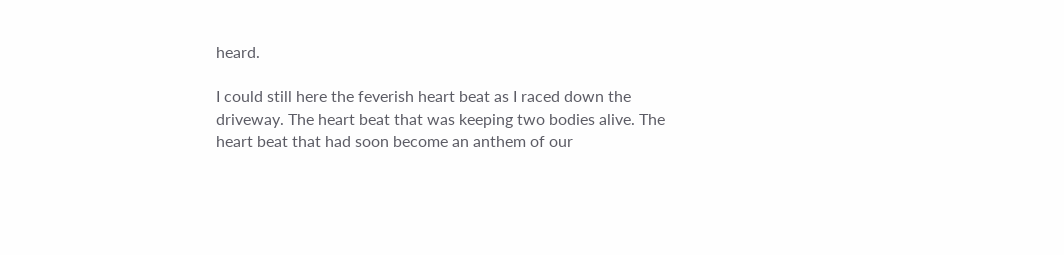heard.

I could still here the feverish heart beat as I raced down the driveway. The heart beat that was keeping two bodies alive. The heart beat that had soon become an anthem of our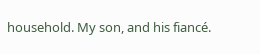household. My son, and his fiancé.